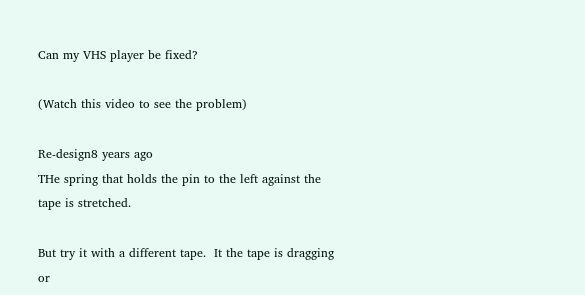Can my VHS player be fixed?

(Watch this video to see the problem)

Re-design8 years ago
THe spring that holds the pin to the left against the tape is stretched.

But try it with a different tape.  It the tape is dragging or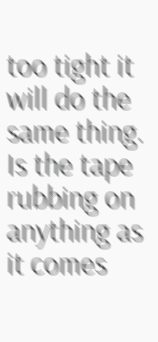too tight it will do the same thing.  Is the tape rubbing on anything as it comes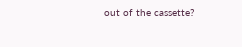out of the cassette?